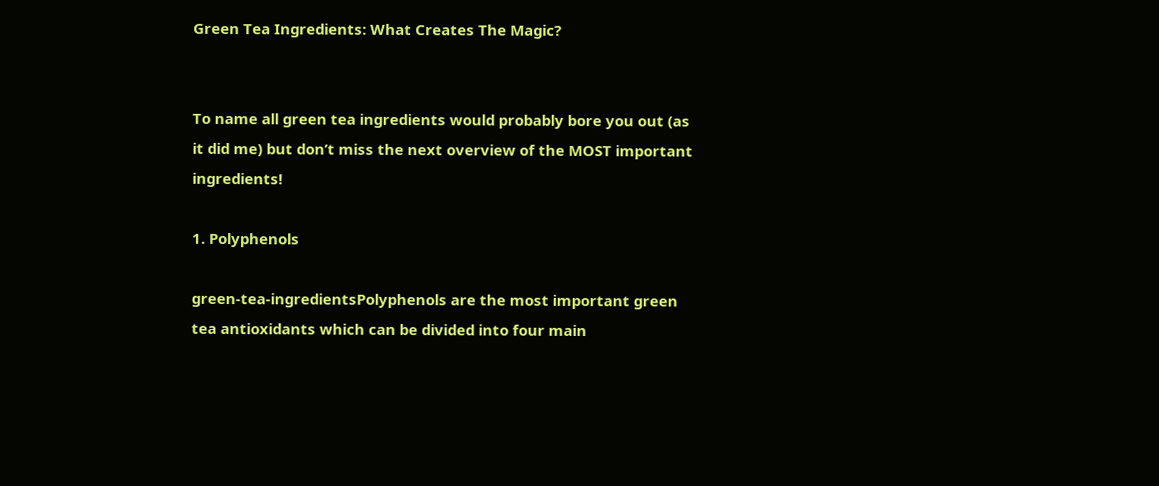Green Tea Ingredients: What Creates The Magic?


To name all green tea ingredients would probably bore you out (as it did me) but don’t miss the next overview of the MOST important ingredients!

1. Polyphenols

green-tea-ingredientsPolyphenols are the most important green tea antioxidants which can be divided into four main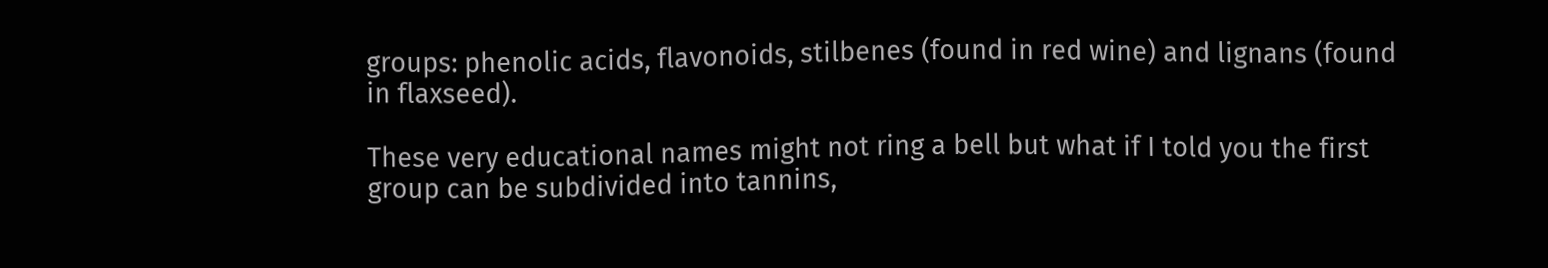groups: phenolic acids, flavonoids, stilbenes (found in red wine) and lignans (found in flaxseed).

These very educational names might not ring a bell but what if I told you the first group can be subdivided into tannins,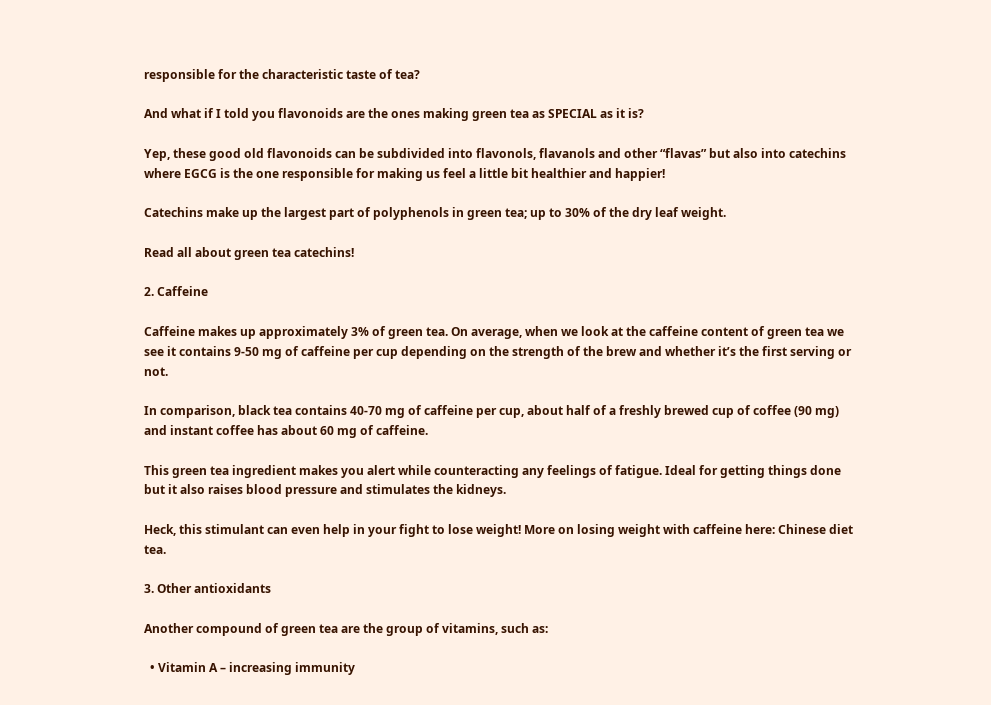responsible for the characteristic taste of tea?

And what if I told you flavonoids are the ones making green tea as SPECIAL as it is?

Yep, these good old flavonoids can be subdivided into flavonols, flavanols and other “flavas” but also into catechins where EGCG is the one responsible for making us feel a little bit healthier and happier!

Catechins make up the largest part of polyphenols in green tea; up to 30% of the dry leaf weight.

Read all about green tea catechins!

2. Caffeine

Caffeine makes up approximately 3% of green tea. On average, when we look at the caffeine content of green tea we see it contains 9-50 mg of caffeine per cup depending on the strength of the brew and whether it’s the first serving or not.

In comparison, black tea contains 40-70 mg of caffeine per cup, about half of a freshly brewed cup of coffee (90 mg) and instant coffee has about 60 mg of caffeine.

This green tea ingredient makes you alert while counteracting any feelings of fatigue. Ideal for getting things done but it also raises blood pressure and stimulates the kidneys.

Heck, this stimulant can even help in your fight to lose weight! More on losing weight with caffeine here: Chinese diet tea.

3. Other antioxidants

Another compound of green tea are the group of vitamins, such as:

  • Vitamin A – increasing immunity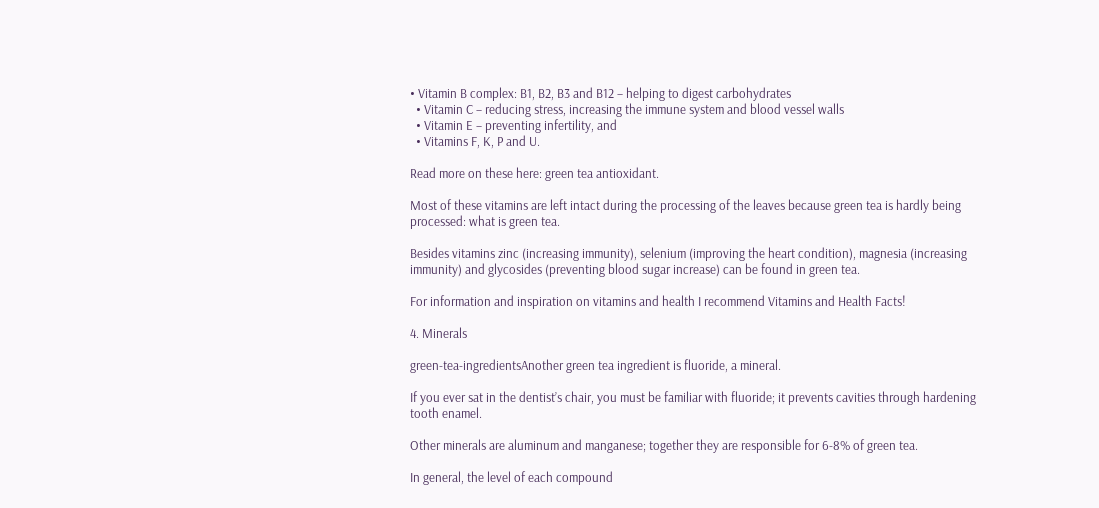• Vitamin B complex: B1, B2, B3 and B12 – helping to digest carbohydrates
  • Vitamin C – reducing stress, increasing the immune system and blood vessel walls
  • Vitamin E – preventing infertility, and
  • Vitamins F, K, P and U.

Read more on these here: green tea antioxidant.

Most of these vitamins are left intact during the processing of the leaves because green tea is hardly being processed: what is green tea.

Besides vitamins zinc (increasing immunity), selenium (improving the heart condition), magnesia (increasing immunity) and glycosides (preventing blood sugar increase) can be found in green tea.

For information and inspiration on vitamins and health I recommend Vitamins and Health Facts!

4. Minerals

green-tea-ingredientsAnother green tea ingredient is fluoride, a mineral.

If you ever sat in the dentist’s chair, you must be familiar with fluoride; it prevents cavities through hardening tooth enamel.

Other minerals are aluminum and manganese; together they are responsible for 6-8% of green tea.

In general, the level of each compound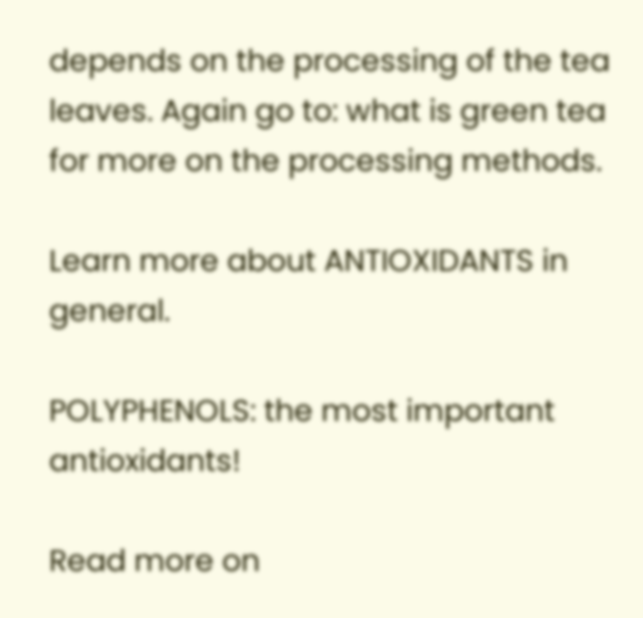depends on the processing of the tea leaves. Again go to: what is green tea for more on the processing methods.

Learn more about ANTIOXIDANTS in general.

POLYPHENOLS: the most important antioxidants!

Read more on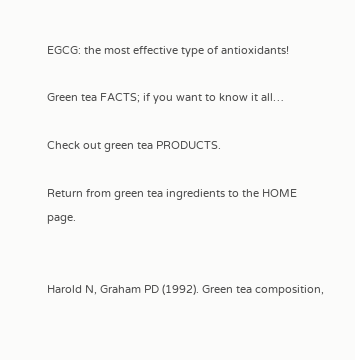EGCG: the most effective type of antioxidants!

Green tea FACTS; if you want to know it all…

Check out green tea PRODUCTS.

Return from green tea ingredients to the HOME page.


Harold N, Graham PD (1992). Green tea composition,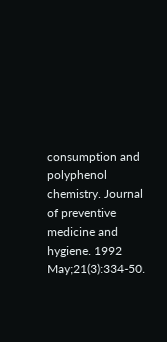consumption and polyphenol chemistry. Journal of preventive medicine and hygiene. 1992 May;21(3):334-50.